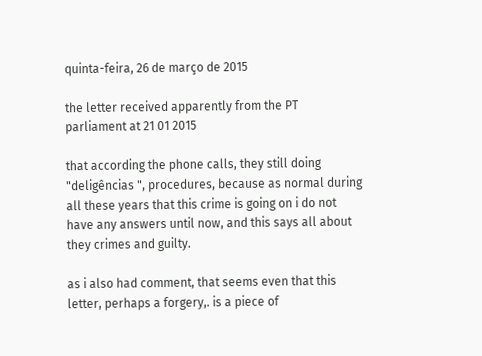quinta-feira, 26 de março de 2015

the letter received apparently from the PT parliament at 21 01 2015

that according the phone calls, they still doing "deligências ", procedures, because as normal during all these years that this crime is going on i do not have any answers until now, and this says all about they crimes and guilty.

as i also had comment, that seems even that this letter, perhaps a forgery,. is a piece of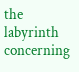the labyrinth concerning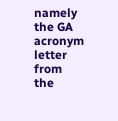namely the GA acronym letter from the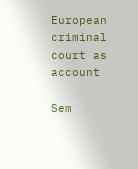European criminal court as account

Sem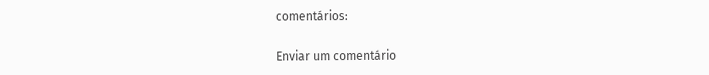comentários:

Enviar um comentário